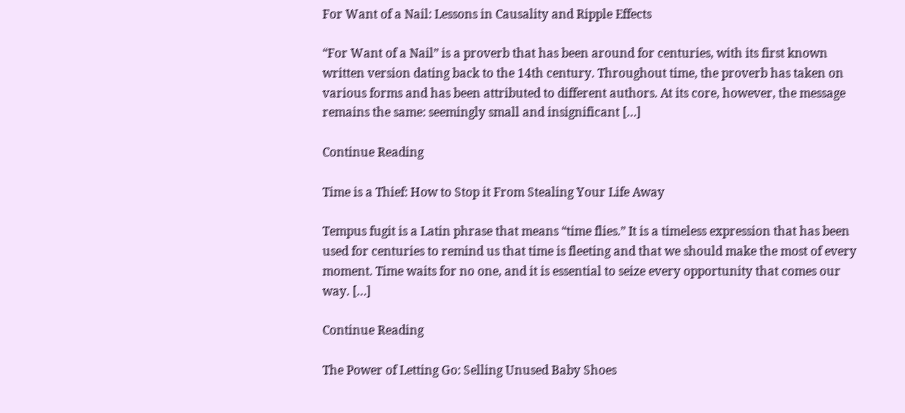For Want of a Nail: Lessons in Causality and Ripple Effects

“For Want of a Nail” is a proverb that has been around for centuries, with its first known written version dating back to the 14th century. Throughout time, the proverb has taken on various forms and has been attributed to different authors. At its core, however, the message remains the same: seemingly small and insignificant […]

Continue Reading

Time is a Thief: How to Stop it From Stealing Your Life Away

Tempus fugit is a Latin phrase that means “time flies.” It is a timeless expression that has been used for centuries to remind us that time is fleeting and that we should make the most of every moment. Time waits for no one, and it is essential to seize every opportunity that comes our way. […]

Continue Reading

The Power of Letting Go: Selling Unused Baby Shoes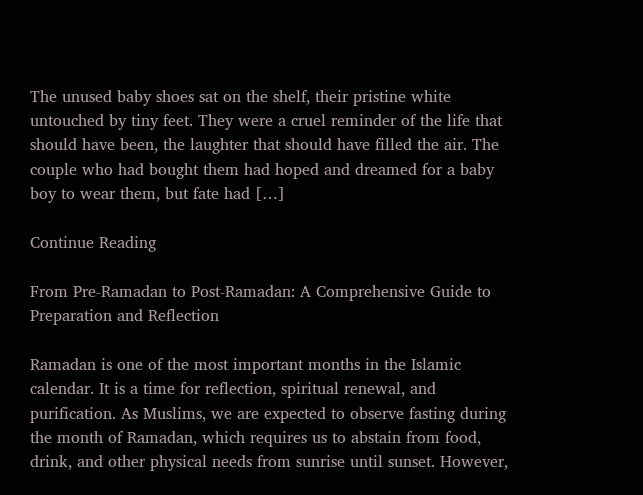The unused baby shoes sat on the shelf, their pristine white untouched by tiny feet. They were a cruel reminder of the life that should have been, the laughter that should have filled the air. The couple who had bought them had hoped and dreamed for a baby boy to wear them, but fate had […]

Continue Reading

From Pre-Ramadan to Post-Ramadan: A Comprehensive Guide to Preparation and Reflection

Ramadan is one of the most important months in the Islamic calendar. It is a time for reflection, spiritual renewal, and purification. As Muslims, we are expected to observe fasting during the month of Ramadan, which requires us to abstain from food, drink, and other physical needs from sunrise until sunset. However,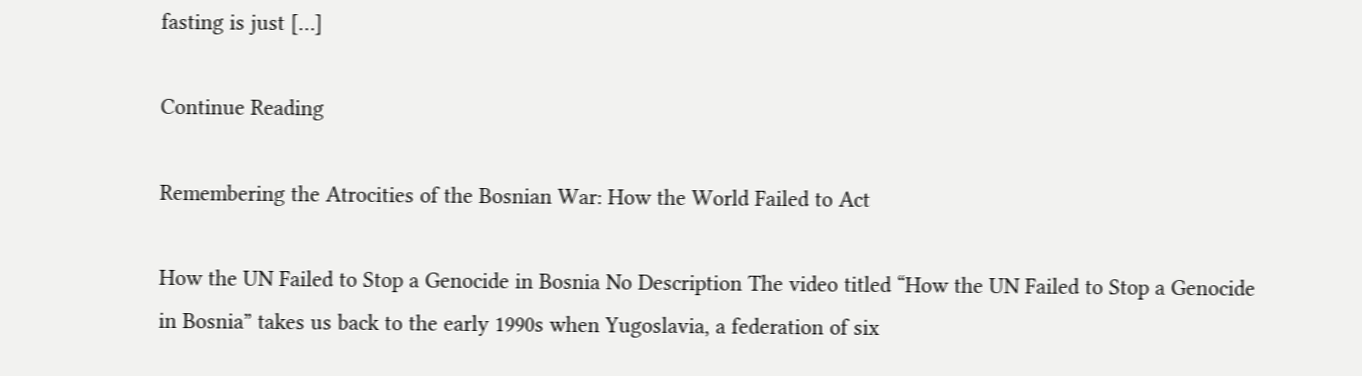fasting is just […]

Continue Reading

Remembering the Atrocities of the Bosnian War: How the World Failed to Act

How the UN Failed to Stop a Genocide in Bosnia No Description The video titled “How the UN Failed to Stop a Genocide in Bosnia” takes us back to the early 1990s when Yugoslavia, a federation of six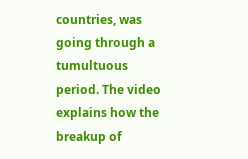countries, was going through a tumultuous period. The video explains how the breakup of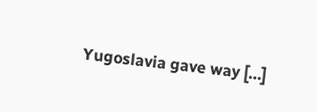Yugoslavia gave way […]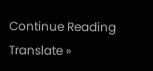Continue Reading
Translate »